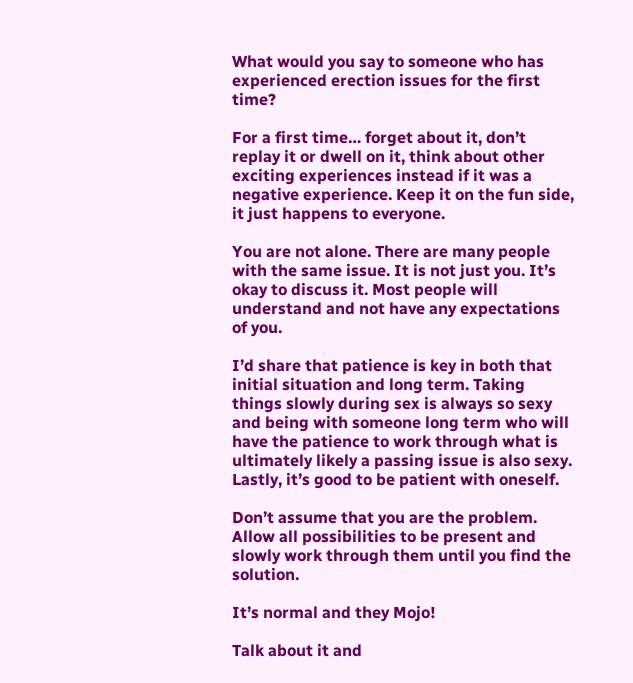What would you say to someone who has experienced erection issues for the first time?

For a first time… forget about it, don’t replay it or dwell on it, think about other exciting experiences instead if it was a negative experience. Keep it on the fun side, it just happens to everyone.

You are not alone. There are many people with the same issue. It is not just you. It’s okay to discuss it. Most people will understand and not have any expectations of you.

I’d share that patience is key in both that initial situation and long term. Taking things slowly during sex is always so sexy and being with someone long term who will have the patience to work through what is ultimately likely a passing issue is also sexy. Lastly, it’s good to be patient with oneself.

Don’t assume that you are the problem. Allow all possibilities to be present and slowly work through them until you find the solution.

It’s normal and they Mojo!

Talk about it and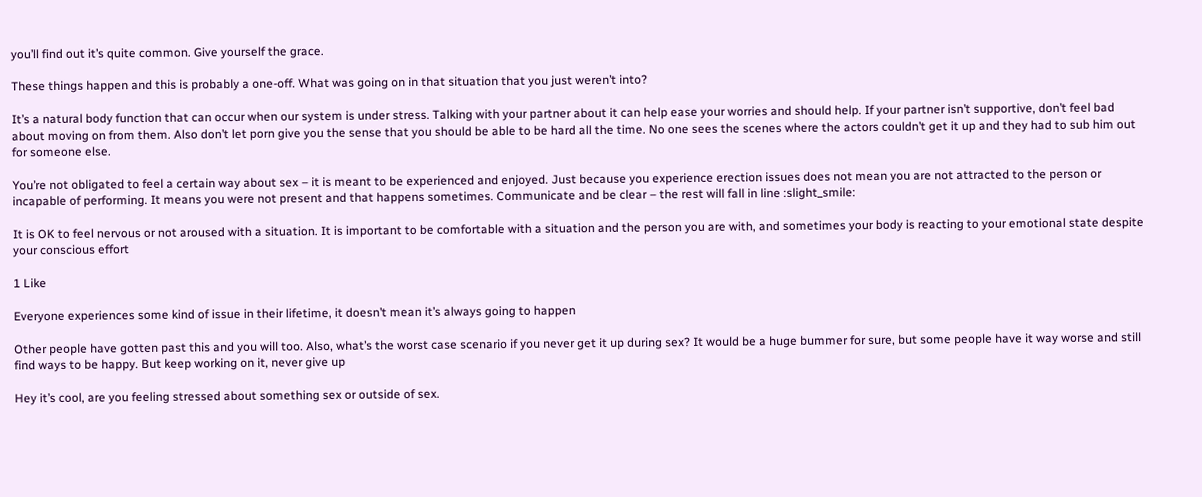you’ll find out it’s quite common. Give yourself the grace.

These things happen and this is probably a one-off. What was going on in that situation that you just weren’t into?

It’s a natural body function that can occur when our system is under stress. Talking with your partner about it can help ease your worries and should help. If your partner isn’t supportive, don’t feel bad about moving on from them. Also don’t let porn give you the sense that you should be able to be hard all the time. No one sees the scenes where the actors couldn’t get it up and they had to sub him out for someone else.

You’re not obligated to feel a certain way about sex – it is meant to be experienced and enjoyed. Just because you experience erection issues does not mean you are not attracted to the person or incapable of performing. It means you were not present and that happens sometimes. Communicate and be clear – the rest will fall in line :slight_smile:

It is OK to feel nervous or not aroused with a situation. It is important to be comfortable with a situation and the person you are with, and sometimes your body is reacting to your emotional state despite your conscious effort

1 Like

Everyone experiences some kind of issue in their lifetime, it doesn’t mean it’s always going to happen

Other people have gotten past this and you will too. Also, what’s the worst case scenario if you never get it up during sex? It would be a huge bummer for sure, but some people have it way worse and still find ways to be happy. But keep working on it, never give up

Hey it’s cool, are you feeling stressed about something sex or outside of sex.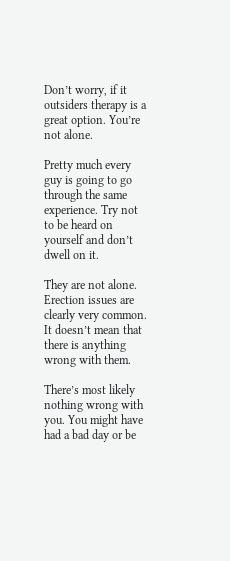Don’t worry, if it outsiders therapy is a great option. You’re not alone.

Pretty much every guy is going to go through the same experience. Try not to be heard on yourself and don’t dwell on it.

They are not alone. Erection issues are clearly very common. It doesn’t mean that there is anything wrong with them.

There’s most likely nothing wrong with you. You might have had a bad day or be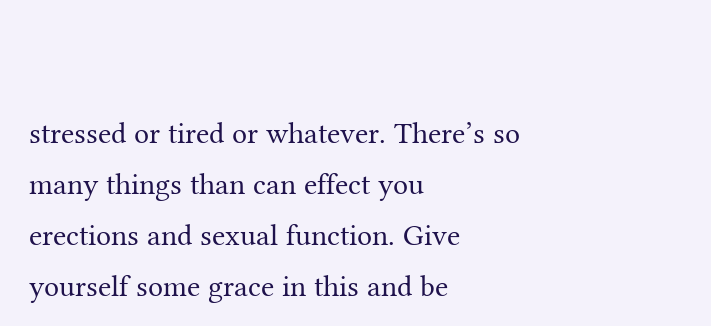stressed or tired or whatever. There’s so many things than can effect you erections and sexual function. Give yourself some grace in this and be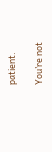patient.

You’re not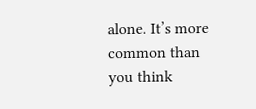alone. It’s more common than you think